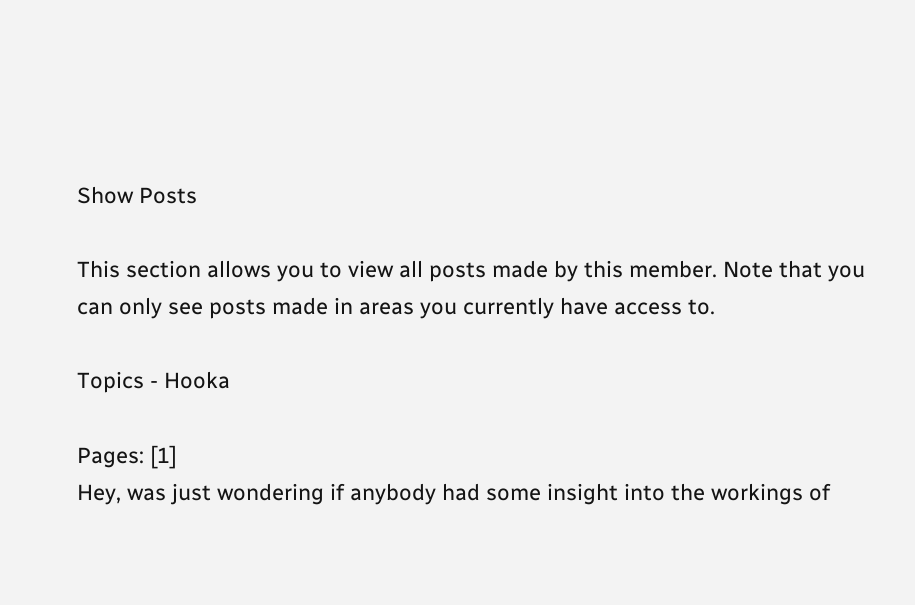Show Posts

This section allows you to view all posts made by this member. Note that you can only see posts made in areas you currently have access to.

Topics - Hooka

Pages: [1]
Hey, was just wondering if anybody had some insight into the workings of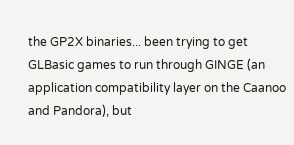the GP2X binaries... been trying to get GLBasic games to run through GINGE (an application compatibility layer on the Caanoo and Pandora), but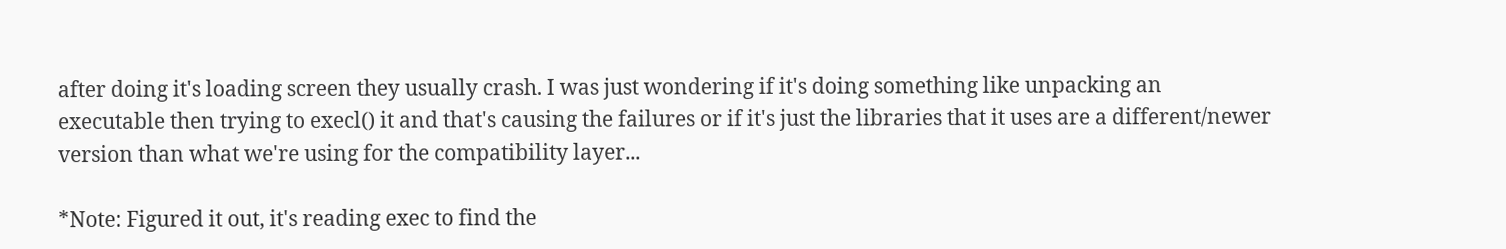after doing it's loading screen they usually crash. I was just wondering if it's doing something like unpacking an executable then trying to execl() it and that's causing the failures or if it's just the libraries that it uses are a different/newer version than what we're using for the compatibility layer...

*Note: Figured it out, it's reading exec to find the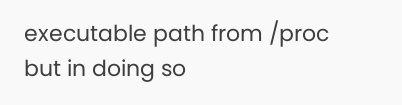executable path from /proc but in doing so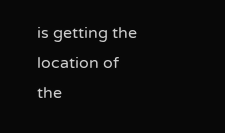is getting the location of the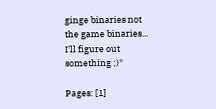ginge binaries not the game binaries... I'll figure out something ;)*

Pages: [1]